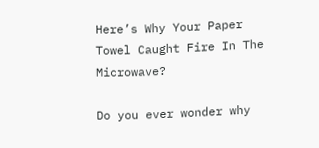Here’s Why Your Paper Towel Caught Fire In The Microwave?

Do you ever wonder why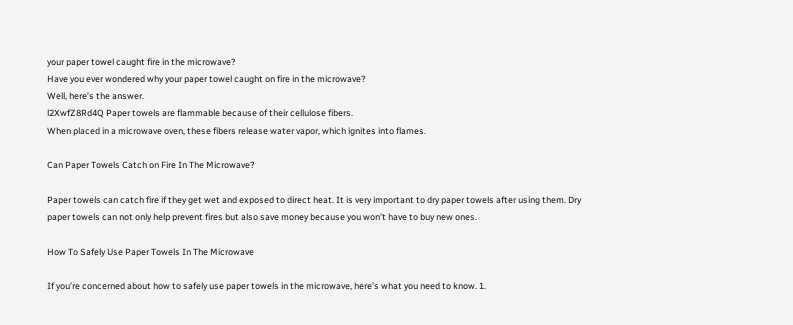your paper towel caught fire in the microwave?
Have you ever wondered why your paper towel caught on fire in the microwave?
Well, here’s the answer.
l2XwfZ8Rd4Q Paper towels are flammable because of their cellulose fibers.
When placed in a microwave oven, these fibers release water vapor, which ignites into flames.

Can Paper Towels Catch on Fire In The Microwave?

Paper towels can catch fire if they get wet and exposed to direct heat. It is very important to dry paper towels after using them. Dry paper towels can not only help prevent fires but also save money because you won’t have to buy new ones.

How To Safely Use Paper Towels In The Microwave

If you’re concerned about how to safely use paper towels in the microwave, here’s what you need to know. 1.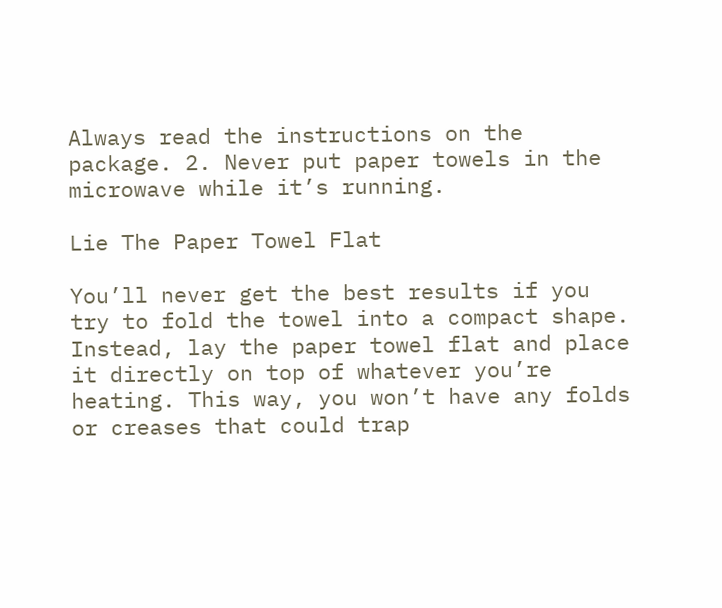Always read the instructions on the package. 2. Never put paper towels in the microwave while it’s running.

Lie The Paper Towel Flat

You’ll never get the best results if you try to fold the towel into a compact shape. Instead, lay the paper towel flat and place it directly on top of whatever you’re heating. This way, you won’t have any folds or creases that could trap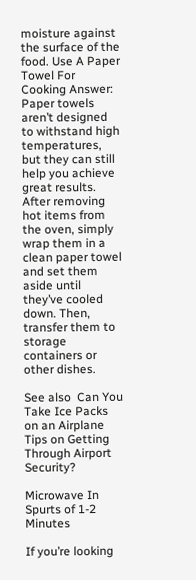moisture against the surface of the food. Use A Paper Towel For Cooking Answer: Paper towels aren’t designed to withstand high temperatures, but they can still help you achieve great results. After removing hot items from the oven, simply wrap them in a clean paper towel and set them aside until they’ve cooled down. Then, transfer them to storage containers or other dishes.

See also  Can You Take Ice Packs on an Airplane Tips on Getting Through Airport Security?

Microwave In Spurts of 1-2 Minutes

If you’re looking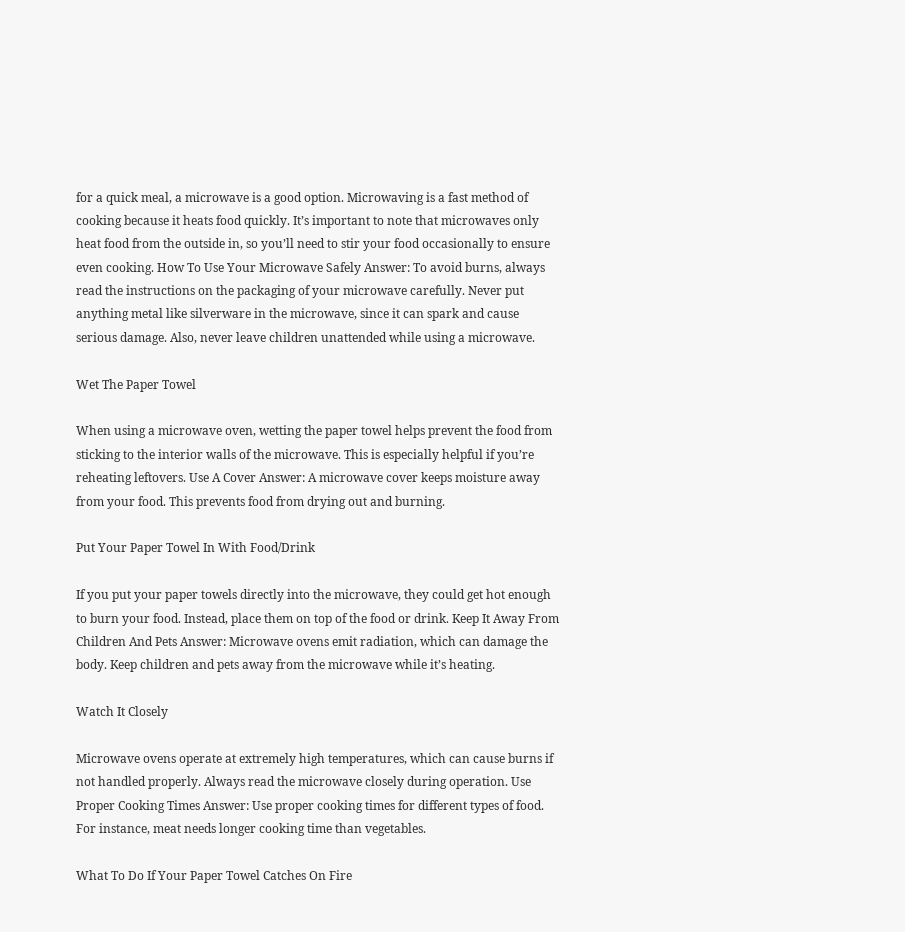for a quick meal, a microwave is a good option. Microwaving is a fast method of cooking because it heats food quickly. It’s important to note that microwaves only heat food from the outside in, so you’ll need to stir your food occasionally to ensure even cooking. How To Use Your Microwave Safely Answer: To avoid burns, always read the instructions on the packaging of your microwave carefully. Never put anything metal like silverware in the microwave, since it can spark and cause serious damage. Also, never leave children unattended while using a microwave.

Wet The Paper Towel

When using a microwave oven, wetting the paper towel helps prevent the food from sticking to the interior walls of the microwave. This is especially helpful if you’re reheating leftovers. Use A Cover Answer: A microwave cover keeps moisture away from your food. This prevents food from drying out and burning.

Put Your Paper Towel In With Food/Drink

If you put your paper towels directly into the microwave, they could get hot enough to burn your food. Instead, place them on top of the food or drink. Keep It Away From Children And Pets Answer: Microwave ovens emit radiation, which can damage the body. Keep children and pets away from the microwave while it’s heating.

Watch It Closely

Microwave ovens operate at extremely high temperatures, which can cause burns if not handled properly. Always read the microwave closely during operation. Use Proper Cooking Times Answer: Use proper cooking times for different types of food. For instance, meat needs longer cooking time than vegetables.

What To Do If Your Paper Towel Catches On Fire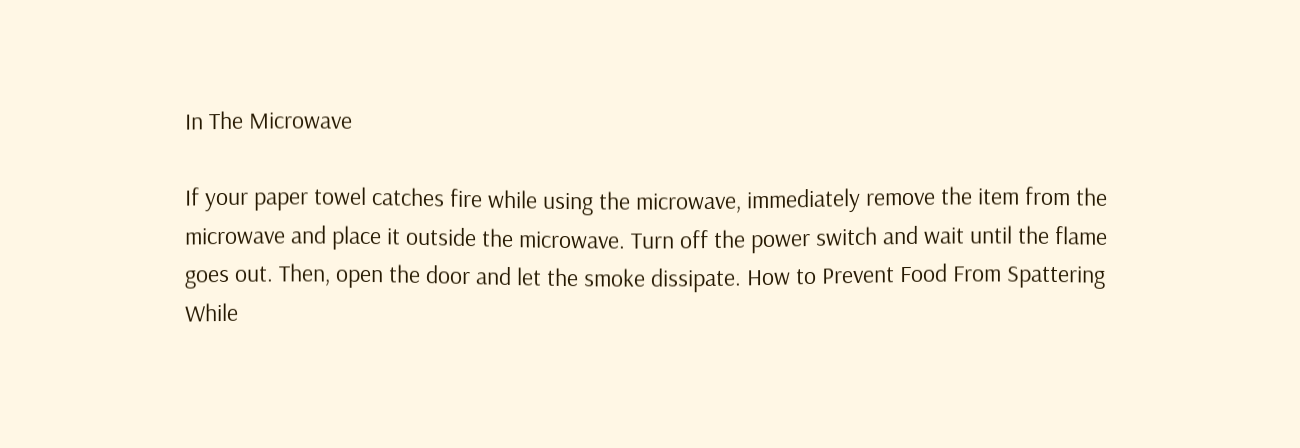In The Microwave

If your paper towel catches fire while using the microwave, immediately remove the item from the microwave and place it outside the microwave. Turn off the power switch and wait until the flame goes out. Then, open the door and let the smoke dissipate. How to Prevent Food From Spattering While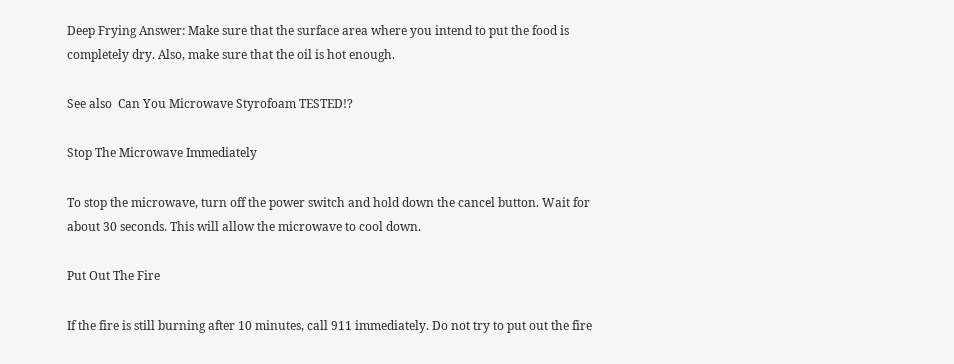Deep Frying Answer: Make sure that the surface area where you intend to put the food is completely dry. Also, make sure that the oil is hot enough.

See also  Can You Microwave Styrofoam TESTED!?

Stop The Microwave Immediately

To stop the microwave, turn off the power switch and hold down the cancel button. Wait for about 30 seconds. This will allow the microwave to cool down.

Put Out The Fire

If the fire is still burning after 10 minutes, call 911 immediately. Do not try to put out the fire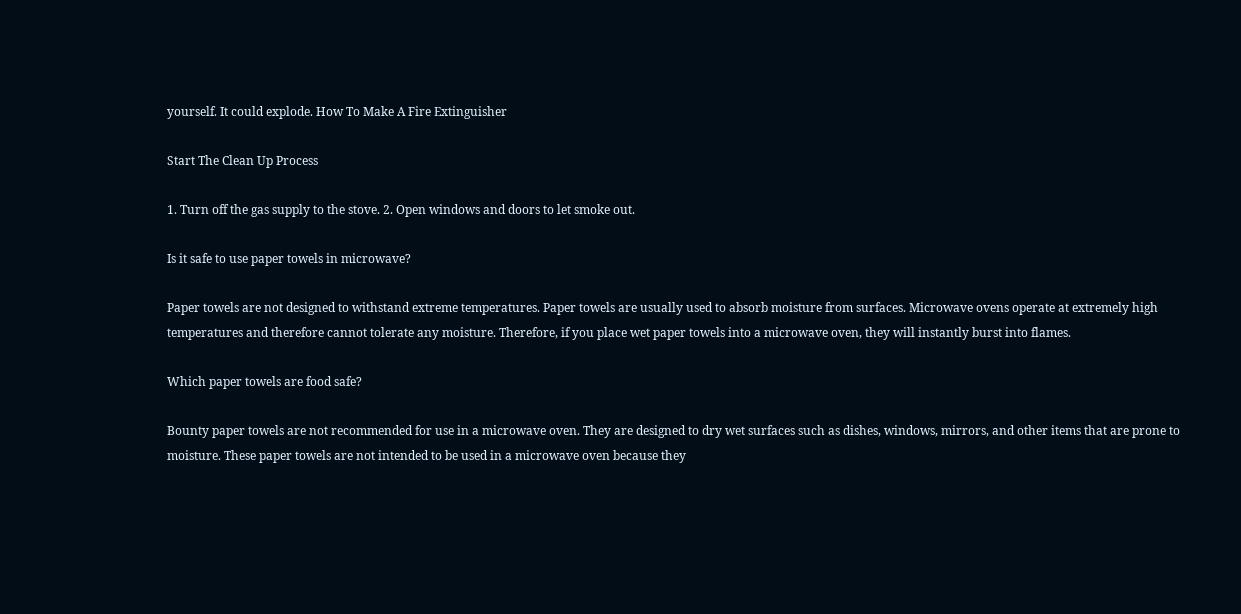yourself. It could explode. How To Make A Fire Extinguisher

Start The Clean Up Process

1. Turn off the gas supply to the stove. 2. Open windows and doors to let smoke out.

Is it safe to use paper towels in microwave?

Paper towels are not designed to withstand extreme temperatures. Paper towels are usually used to absorb moisture from surfaces. Microwave ovens operate at extremely high temperatures and therefore cannot tolerate any moisture. Therefore, if you place wet paper towels into a microwave oven, they will instantly burst into flames.

Which paper towels are food safe?

Bounty paper towels are not recommended for use in a microwave oven. They are designed to dry wet surfaces such as dishes, windows, mirrors, and other items that are prone to moisture. These paper towels are not intended to be used in a microwave oven because they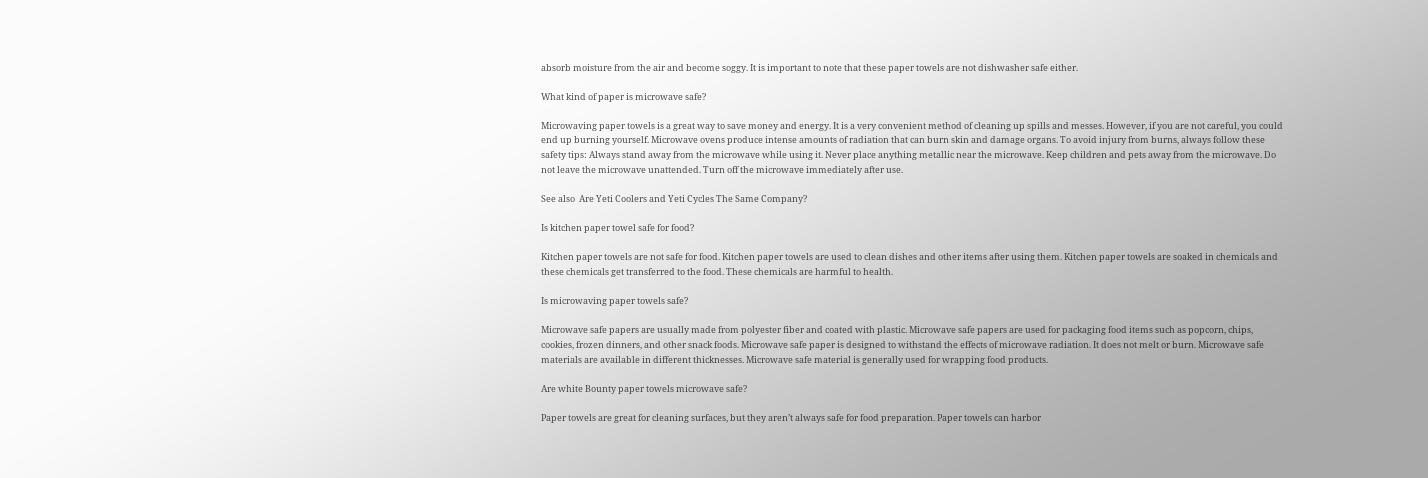absorb moisture from the air and become soggy. It is important to note that these paper towels are not dishwasher safe either.

What kind of paper is microwave safe?

Microwaving paper towels is a great way to save money and energy. It is a very convenient method of cleaning up spills and messes. However, if you are not careful, you could end up burning yourself. Microwave ovens produce intense amounts of radiation that can burn skin and damage organs. To avoid injury from burns, always follow these safety tips: Always stand away from the microwave while using it. Never place anything metallic near the microwave. Keep children and pets away from the microwave. Do not leave the microwave unattended. Turn off the microwave immediately after use.

See also  Are Yeti Coolers and Yeti Cycles The Same Company?

Is kitchen paper towel safe for food?

Kitchen paper towels are not safe for food. Kitchen paper towels are used to clean dishes and other items after using them. Kitchen paper towels are soaked in chemicals and these chemicals get transferred to the food. These chemicals are harmful to health.

Is microwaving paper towels safe?

Microwave safe papers are usually made from polyester fiber and coated with plastic. Microwave safe papers are used for packaging food items such as popcorn, chips, cookies, frozen dinners, and other snack foods. Microwave safe paper is designed to withstand the effects of microwave radiation. It does not melt or burn. Microwave safe materials are available in different thicknesses. Microwave safe material is generally used for wrapping food products.

Are white Bounty paper towels microwave safe?

Paper towels are great for cleaning surfaces, but they aren’t always safe for food preparation. Paper towels can harbor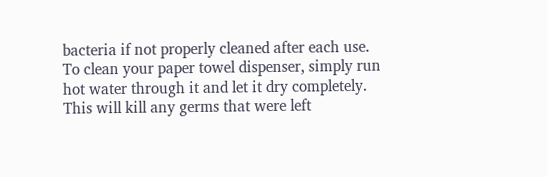bacteria if not properly cleaned after each use. To clean your paper towel dispenser, simply run hot water through it and let it dry completely. This will kill any germs that were left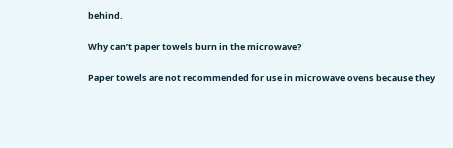behind.

Why can’t paper towels burn in the microwave?

Paper towels are not recommended for use in microwave ovens because they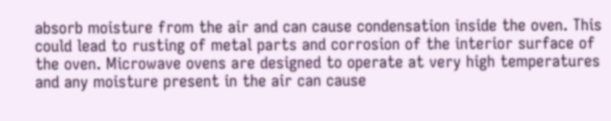absorb moisture from the air and can cause condensation inside the oven. This could lead to rusting of metal parts and corrosion of the interior surface of the oven. Microwave ovens are designed to operate at very high temperatures and any moisture present in the air can cause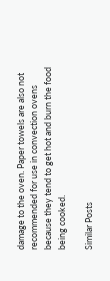damage to the oven. Paper towels are also not recommended for use in convection ovens because they tend to get hot and burn the food being cooked.

Similar Posts